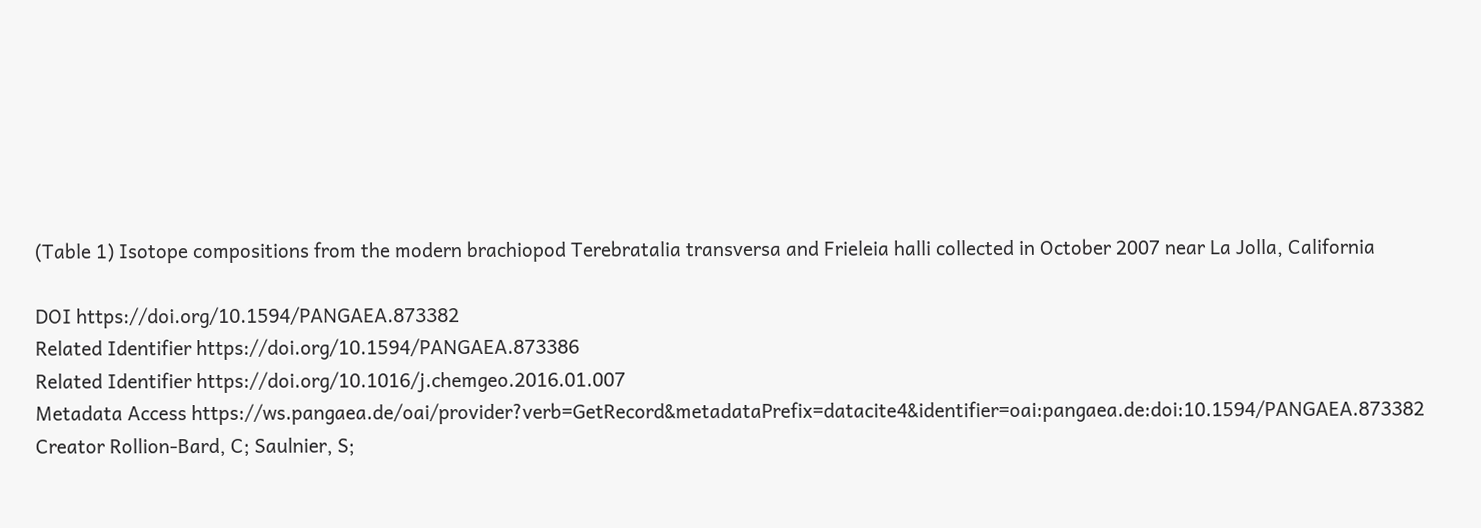(Table 1) Isotope compositions from the modern brachiopod Terebratalia transversa and Frieleia halli collected in October 2007 near La Jolla, California

DOI https://doi.org/10.1594/PANGAEA.873382
Related Identifier https://doi.org/10.1594/PANGAEA.873386
Related Identifier https://doi.org/10.1016/j.chemgeo.2016.01.007
Metadata Access https://ws.pangaea.de/oai/provider?verb=GetRecord&metadataPrefix=datacite4&identifier=oai:pangaea.de:doi:10.1594/PANGAEA.873382
Creator Rollion-Bard, C; Saulnier, S;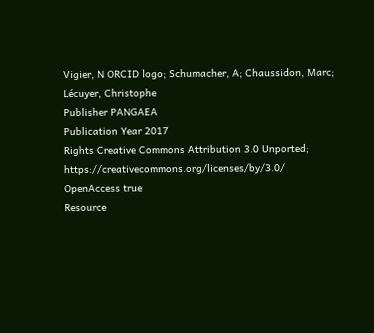Vigier, N ORCID logo; Schumacher, A; Chaussidon, Marc; Lécuyer, Christophe
Publisher PANGAEA
Publication Year 2017
Rights Creative Commons Attribution 3.0 Unported; https://creativecommons.org/licenses/by/3.0/
OpenAccess true
Resource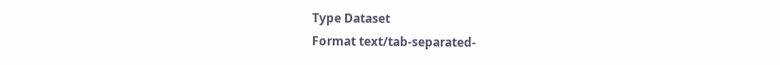Type Dataset
Format text/tab-separated-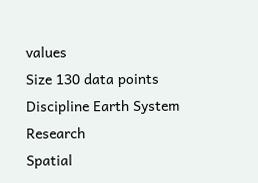values
Size 130 data points
Discipline Earth System Research
Spatial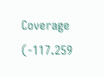Coverage (-117.259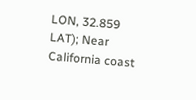LON, 32.859 LAT); Near California coast